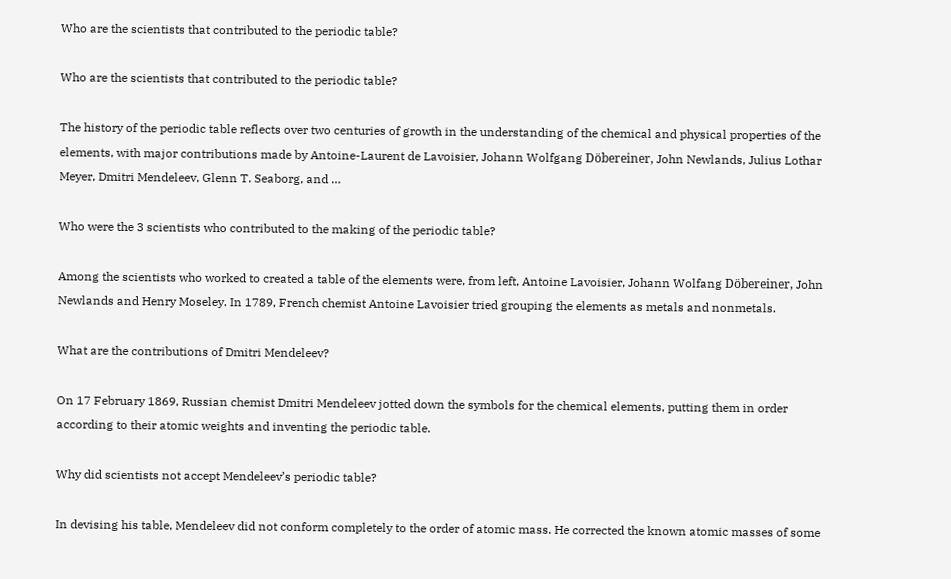Who are the scientists that contributed to the periodic table?

Who are the scientists that contributed to the periodic table?

The history of the periodic table reflects over two centuries of growth in the understanding of the chemical and physical properties of the elements, with major contributions made by Antoine-Laurent de Lavoisier, Johann Wolfgang Döbereiner, John Newlands, Julius Lothar Meyer, Dmitri Mendeleev, Glenn T. Seaborg, and …

Who were the 3 scientists who contributed to the making of the periodic table?

Among the scientists who worked to created a table of the elements were, from left, Antoine Lavoisier, Johann Wolfang Döbereiner, John Newlands and Henry Moseley. In 1789, French chemist Antoine Lavoisier tried grouping the elements as metals and nonmetals.

What are the contributions of Dmitri Mendeleev?

On 17 February 1869, Russian chemist Dmitri Mendeleev jotted down the symbols for the chemical elements, putting them in order according to their atomic weights and inventing the periodic table.

Why did scientists not accept Mendeleev’s periodic table?

In devising his table, Mendeleev did not conform completely to the order of atomic mass. He corrected the known atomic masses of some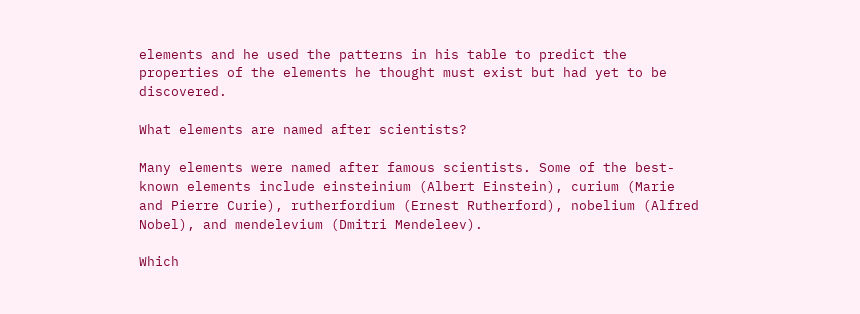elements and he used the patterns in his table to predict the properties of the elements he thought must exist but had yet to be discovered.

What elements are named after scientists?

Many elements were named after famous scientists. Some of the best-known elements include einsteinium (Albert Einstein), curium (Marie and Pierre Curie), rutherfordium (Ernest Rutherford), nobelium (Alfred Nobel), and mendelevium (Dmitri Mendeleev).

Which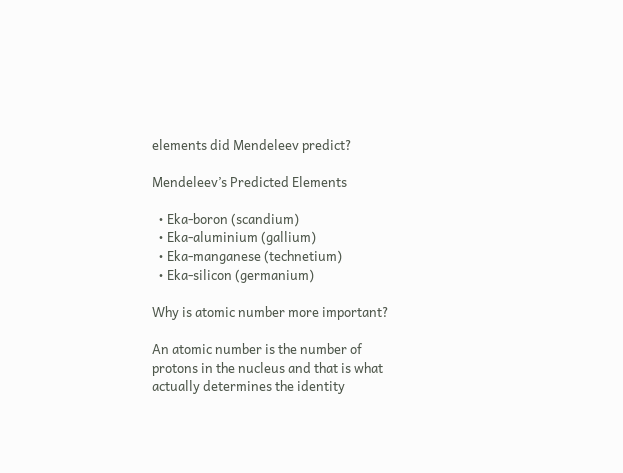elements did Mendeleev predict?

Mendeleev’s Predicted Elements

  • Eka-boron (scandium)
  • Eka-aluminium (gallium)
  • Eka-manganese (technetium)
  • Eka-silicon (germanium)

Why is atomic number more important?

An atomic number is the number of protons in the nucleus and that is what actually determines the identity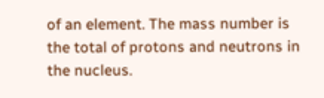of an element. The mass number is the total of protons and neutrons in the nucleus.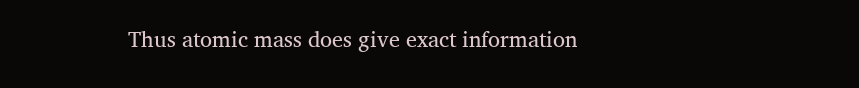Thus atomic mass does give exact information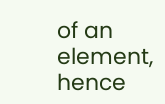of an element, hence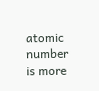atomic number is more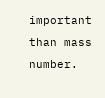important than mass number.